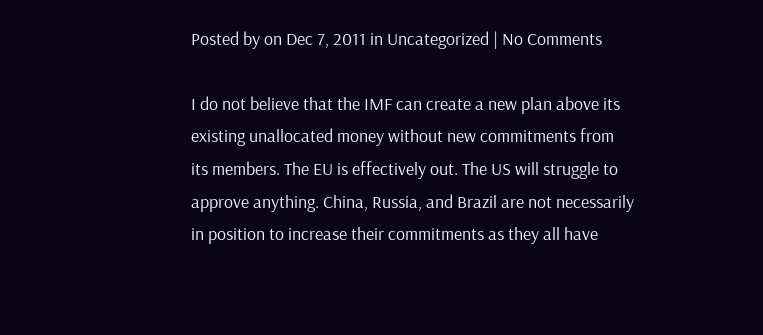Posted by on Dec 7, 2011 in Uncategorized | No Comments

I do not believe that the IMF can create a new plan above its existing unallocated money without new commitments from its members. The EU is effectively out. The US will struggle to approve anything. China, Russia, and Brazil are not necessarily in position to increase their commitments as they all have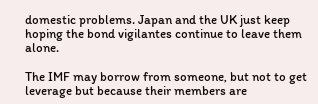domestic problems. Japan and the UK just keep hoping the bond vigilantes continue to leave them alone.

The IMF may borrow from someone, but not to get leverage but because their members are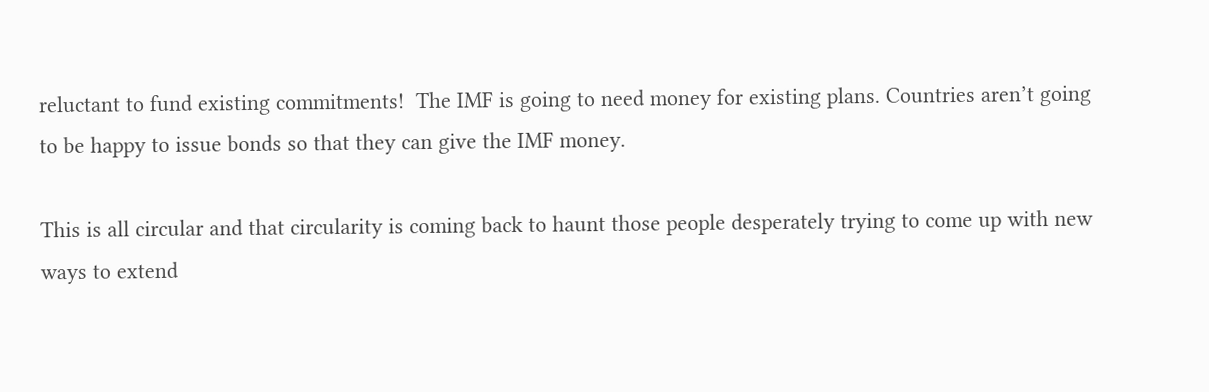reluctant to fund existing commitments!  The IMF is going to need money for existing plans. Countries aren’t going to be happy to issue bonds so that they can give the IMF money.

This is all circular and that circularity is coming back to haunt those people desperately trying to come up with new ways to extend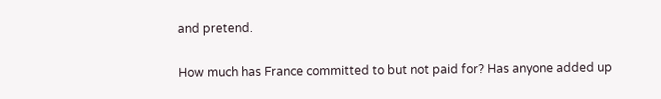and pretend.

How much has France committed to but not paid for? Has anyone added up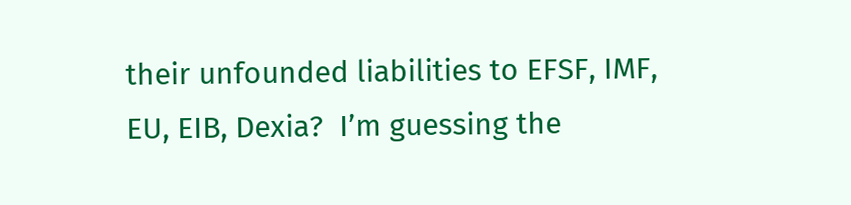their unfounded liabilities to EFSF, IMF, EU, EIB, Dexia?  I’m guessing the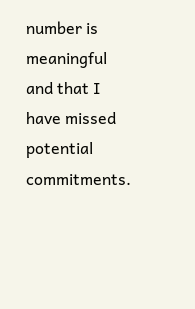number is meaningful and that I have missed potential commitments.